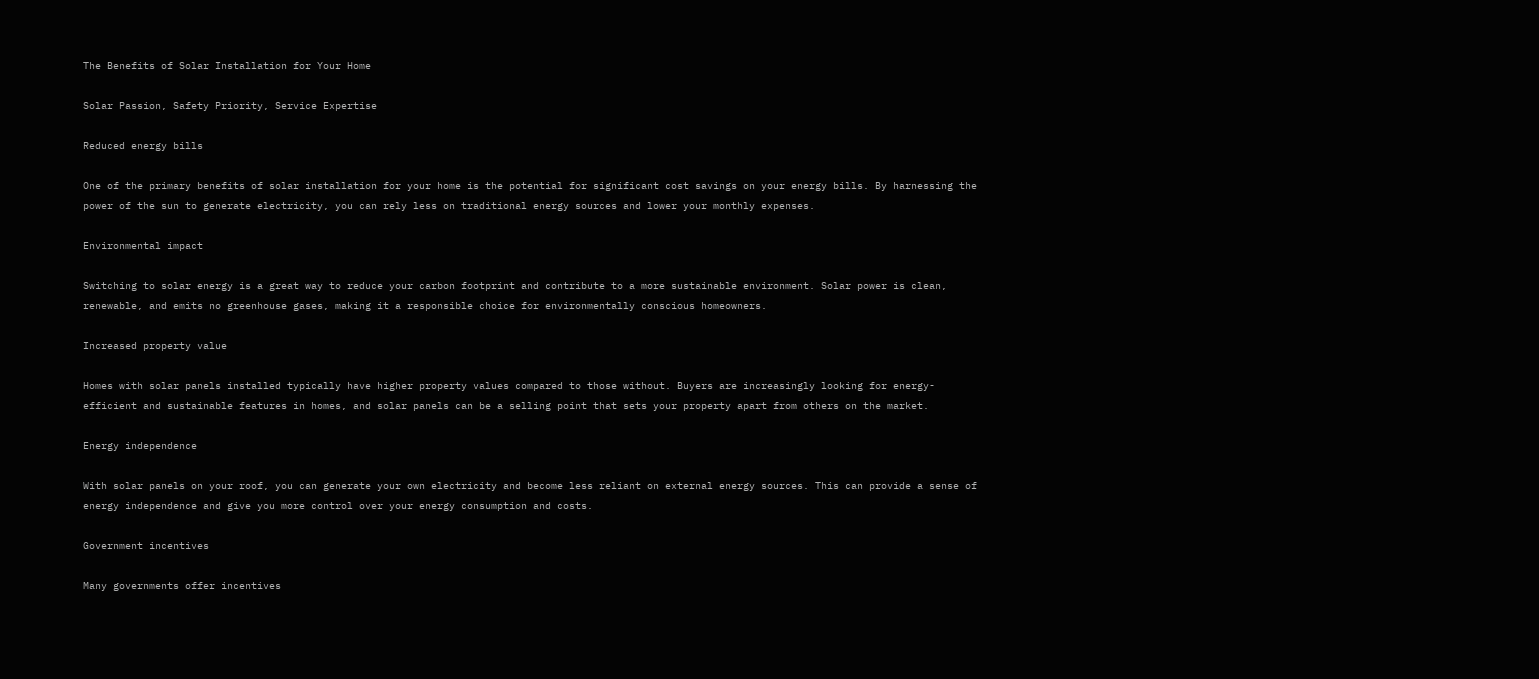The Benefits of Solar Installation for Your Home

Solar Passion, Safety Priority, Service Expertise

Reduced energy bills

One of the primary benefits of solar installation for your home is the potential for significant cost savings on your energy bills. By harnessing the power of the sun to generate electricity, you can rely less on traditional energy sources and lower your monthly expenses.

Environmental impact

Switching to solar energy is a great way to reduce your carbon footprint and contribute to a more sustainable environment. Solar power is clean, renewable, and emits no greenhouse gases, making it a responsible choice for environmentally conscious homeowners.

Increased property value

Homes with solar panels installed typically have higher property values compared to those without. Buyers are increasingly looking for energy-efficient and sustainable features in homes, and solar panels can be a selling point that sets your property apart from others on the market.

Energy independence

With solar panels on your roof, you can generate your own electricity and become less reliant on external energy sources. This can provide a sense of energy independence and give you more control over your energy consumption and costs.

Government incentives

Many governments offer incentives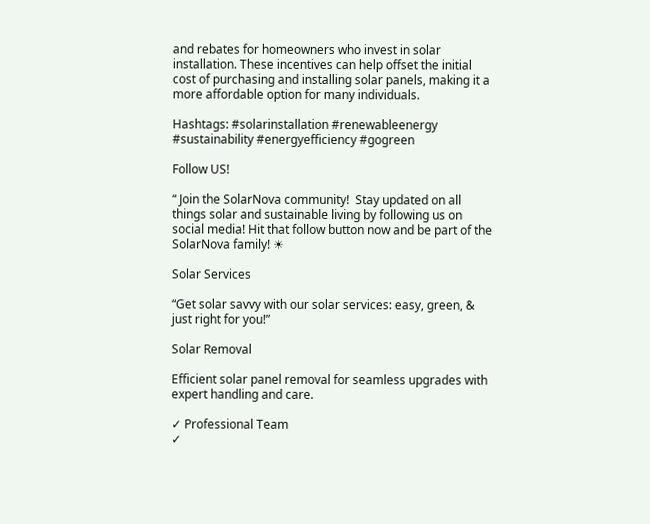and rebates for homeowners who invest in solar installation. These incentives can help offset the initial cost of purchasing and installing solar panels, making it a more affordable option for many individuals.

Hashtags: #solarinstallation #renewableenergy #sustainability #energyefficiency #gogreen

Follow US!

“ Join the SolarNova community!  Stay updated on all things solar and sustainable living by following us on social media! Hit that follow button now and be part of the SolarNova family! ☀

Solar Services

“Get solar savvy with our solar services: easy, green, & just right for you!”

Solar Removal

Efficient solar panel removal for seamless upgrades with expert handling and care.

✓ Professional Team
✓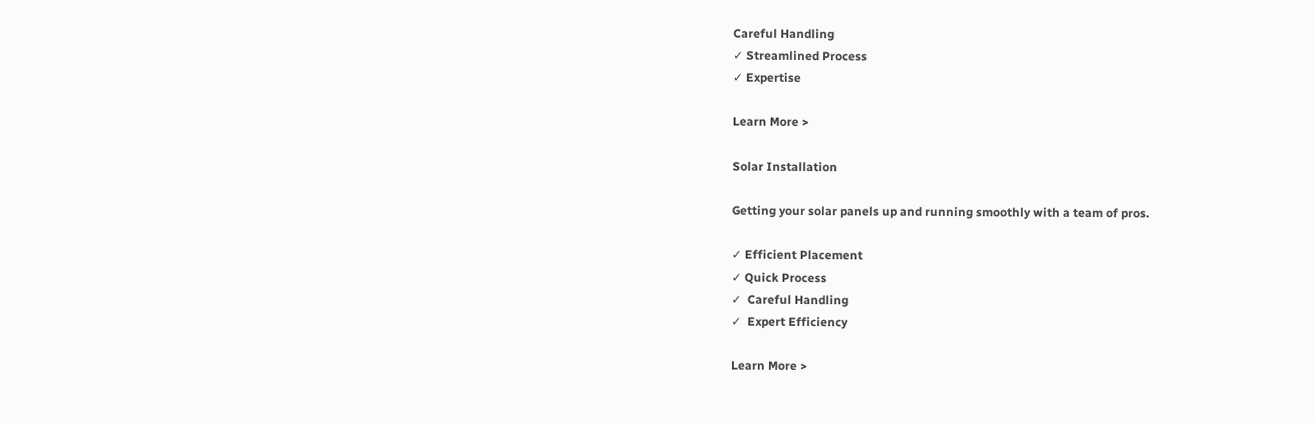Careful Handling
✓ Streamlined Process
✓ Expertise

Learn More >

Solar Installation

Getting your solar panels up and running smoothly with a team of pros.

✓ Efficient Placement
✓ Quick Process
✓  Careful Handling
✓  Expert Efficiency

Learn More >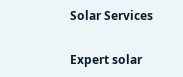Solar Services

Expert solar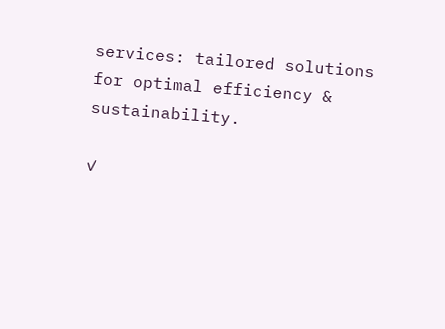services: tailored solutions for optimal efficiency & sustainability.

✓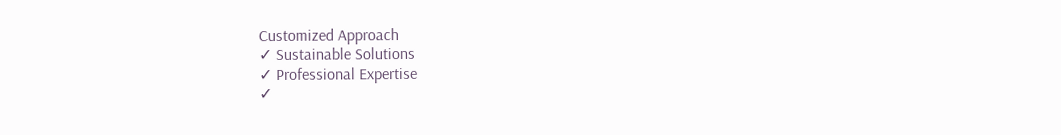Customized Approach
✓ Sustainable Solutions
✓ Professional Expertise
✓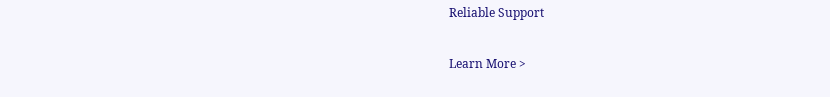Reliable Support

Learn More >